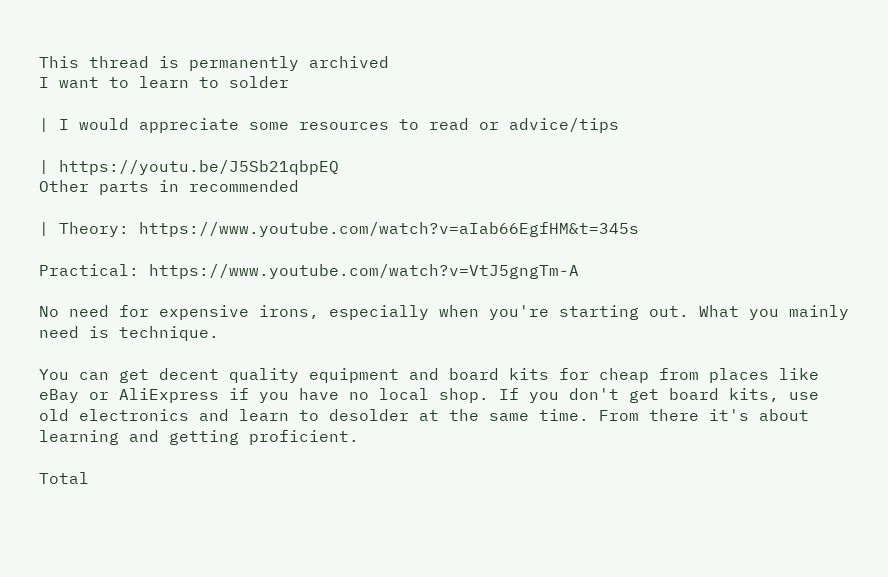This thread is permanently archived
I want to learn to solder

| I would appreciate some resources to read or advice/tips

| https://youtu.be/J5Sb21qbpEQ
Other parts in recommended

| Theory: https://www.youtube.com/watch?v=aIab66EgfHM&t=345s

Practical: https://www.youtube.com/watch?v=VtJ5gngTm-A

No need for expensive irons, especially when you're starting out. What you mainly need is technique.

You can get decent quality equipment and board kits for cheap from places like eBay or AliExpress if you have no local shop. If you don't get board kits, use old electronics and learn to desolder at the same time. From there it's about learning and getting proficient.

Total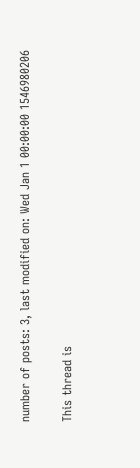number of posts: 3, last modified on: Wed Jan 1 00:00:00 1546980206

This thread is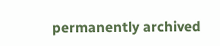permanently archived